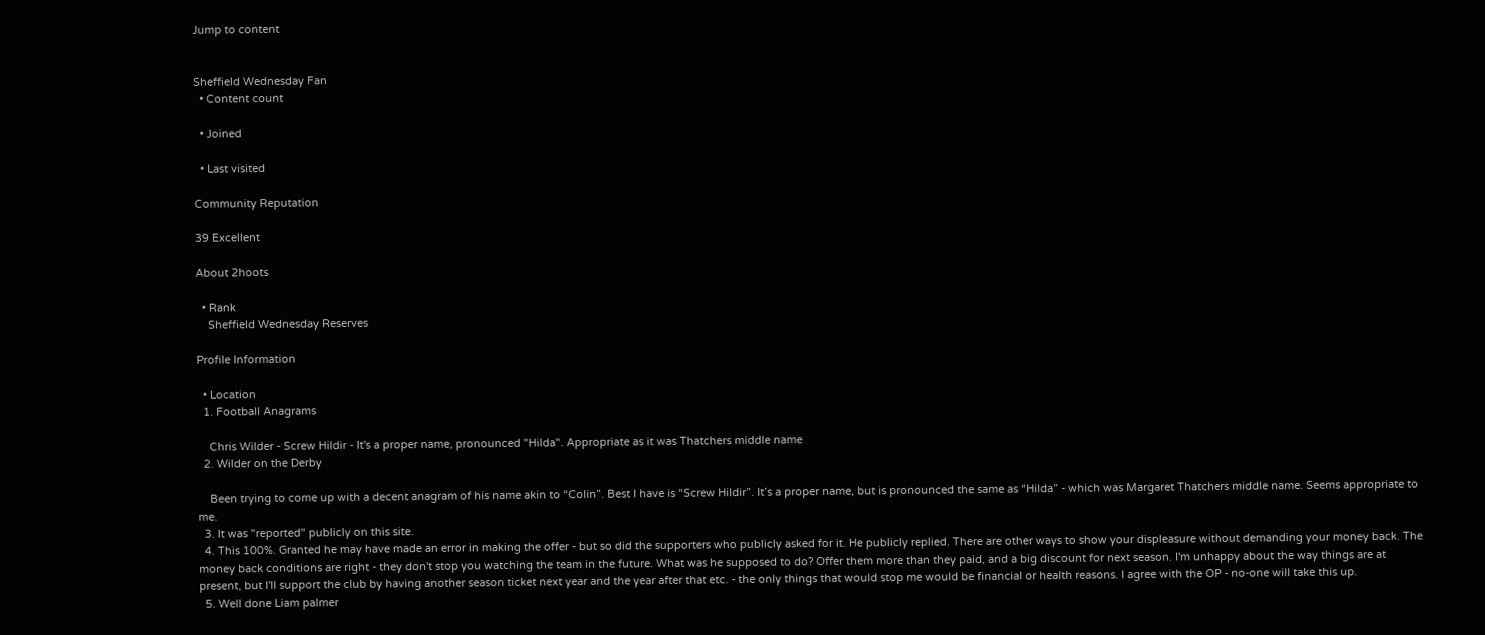Jump to content


Sheffield Wednesday Fan
  • Content count

  • Joined

  • Last visited

Community Reputation

39 Excellent

About 2hoots

  • Rank
    Sheffield Wednesday Reserves

Profile Information

  • Location
  1. Football Anagrams

    Chris Wilder - Screw Hildir - It's a proper name, pronounced "Hilda". Appropriate as it was Thatchers middle name
  2. Wilder on the Derby

    Been trying to come up with a decent anagram of his name akin to “Colin”. Best I have is “Screw Hildir”. It’s a proper name, but is pronounced the same as “Hilda” - which was Margaret Thatchers middle name. Seems appropriate to me.
  3. It was "reported" publicly on this site.
  4. This 100%. Granted he may have made an error in making the offer - but so did the supporters who publicly asked for it. He publicly replied. There are other ways to show your displeasure without demanding your money back. The money back conditions are right - they don't stop you watching the team in the future. What was he supposed to do? Offer them more than they paid, and a big discount for next season. I'm unhappy about the way things are at present, but I'll support the club by having another season ticket next year and the year after that etc. - the only things that would stop me would be financial or health reasons. I agree with the OP - no-one will take this up.
  5. Well done Liam palmer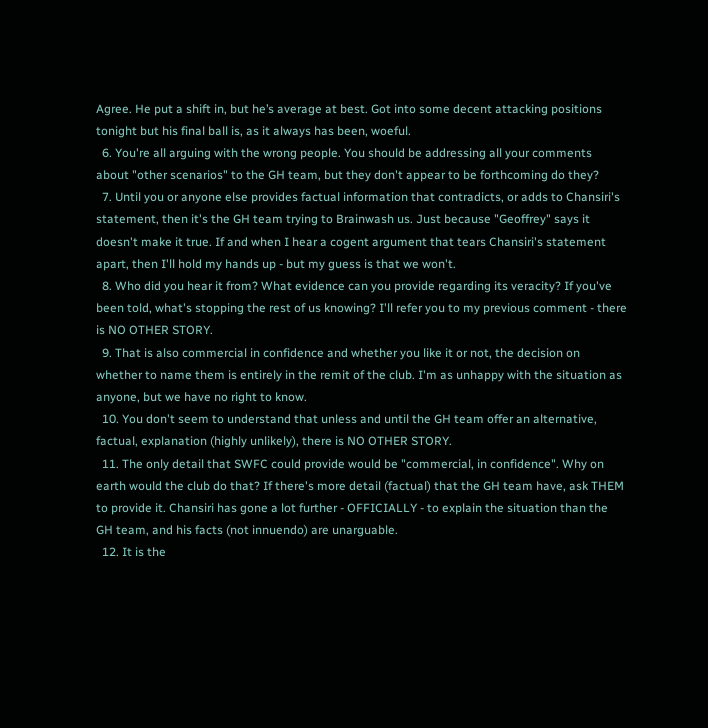Agree. He put a shift in, but he’s average at best. Got into some decent attacking positions tonight but his final ball is, as it always has been, woeful.
  6. You're all arguing with the wrong people. You should be addressing all your comments about "other scenarios" to the GH team, but they don't appear to be forthcoming do they?
  7. Until you or anyone else provides factual information that contradicts, or adds to Chansiri's statement, then it's the GH team trying to Brainwash us. Just because "Geoffrey" says it doesn't make it true. If and when I hear a cogent argument that tears Chansiri's statement apart, then I'll hold my hands up - but my guess is that we won't.
  8. Who did you hear it from? What evidence can you provide regarding its veracity? If you've been told, what's stopping the rest of us knowing? I'll refer you to my previous comment - there is NO OTHER STORY.
  9. That is also commercial in confidence and whether you like it or not, the decision on whether to name them is entirely in the remit of the club. I'm as unhappy with the situation as anyone, but we have no right to know.
  10. You don't seem to understand that unless and until the GH team offer an alternative, factual, explanation (highly unlikely), there is NO OTHER STORY.
  11. The only detail that SWFC could provide would be "commercial, in confidence". Why on earth would the club do that? If there's more detail (factual) that the GH team have, ask THEM to provide it. Chansiri has gone a lot further - OFFICIALLY - to explain the situation than the GH team, and his facts (not innuendo) are unarguable.
  12. It is the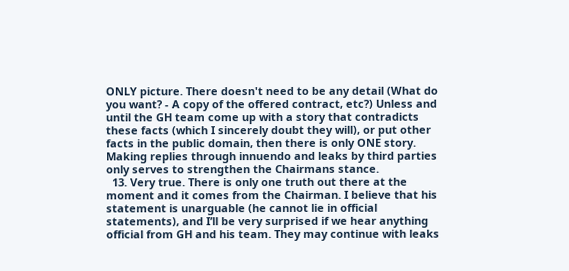ONLY picture. There doesn't need to be any detail (What do you want? - A copy of the offered contract, etc?) Unless and until the GH team come up with a story that contradicts these facts (which I sincerely doubt they will), or put other facts in the public domain, then there is only ONE story. Making replies through innuendo and leaks by third parties only serves to strengthen the Chairmans stance.
  13. Very true. There is only one truth out there at the moment and it comes from the Chairman. I believe that his statement is unarguable (he cannot lie in official statements), and I’ll be very surprised if we hear anything official from GH and his team. They may continue with leaks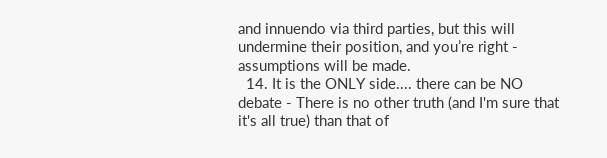and innuendo via third parties, but this will undermine their position, and you’re right - assumptions will be made.
  14. It is the ONLY side.... there can be NO debate - There is no other truth (and I'm sure that it's all true) than that of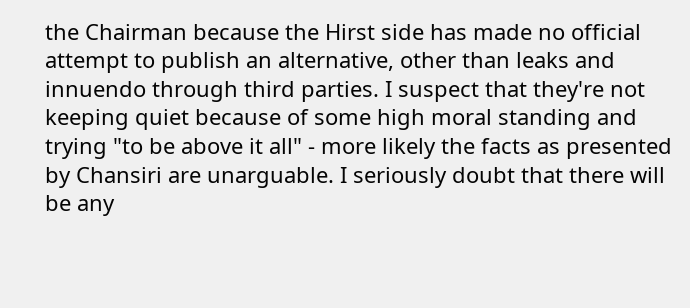the Chairman because the Hirst side has made no official attempt to publish an alternative, other than leaks and innuendo through third parties. I suspect that they're not keeping quiet because of some high moral standing and trying "to be above it all" - more likely the facts as presented by Chansiri are unarguable. I seriously doubt that there will be any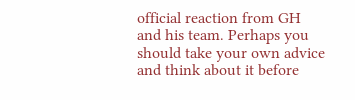official reaction from GH and his team. Perhaps you should take your own advice and think about it before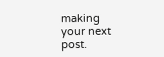making your next post.